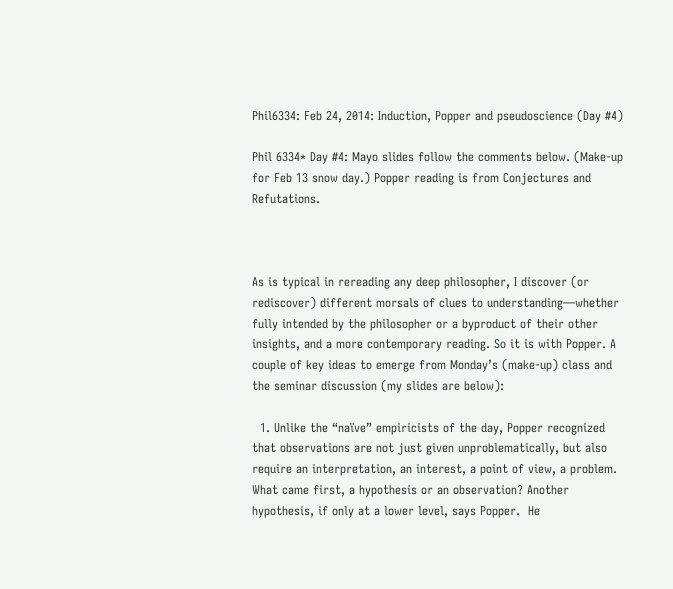Phil6334: Feb 24, 2014: Induction, Popper and pseudoscience (Day #4)

Phil 6334* Day #4: Mayo slides follow the comments below. (Make-up for Feb 13 snow day.) Popper reading is from Conjectures and Refutations.



As is typical in rereading any deep philosopher, I discover (or rediscover) different morsals of clues to understanding—whether fully intended by the philosopher or a byproduct of their other insights, and a more contemporary reading. So it is with Popper. A couple of key ideas to emerge from Monday’s (make-up) class and the seminar discussion (my slides are below):

  1. Unlike the “naïve” empiricists of the day, Popper recognized that observations are not just given unproblematically, but also require an interpretation, an interest, a point of view, a problem. What came first, a hypothesis or an observation? Another hypothesis, if only at a lower level, says Popper.  He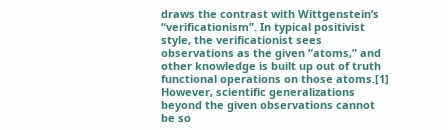draws the contrast with Wittgenstein’s “verificationism”. In typical positivist style, the verificationist sees observations as the given “atoms,” and other knowledge is built up out of truth functional operations on those atoms.[1] However, scientific generalizations beyond the given observations cannot be so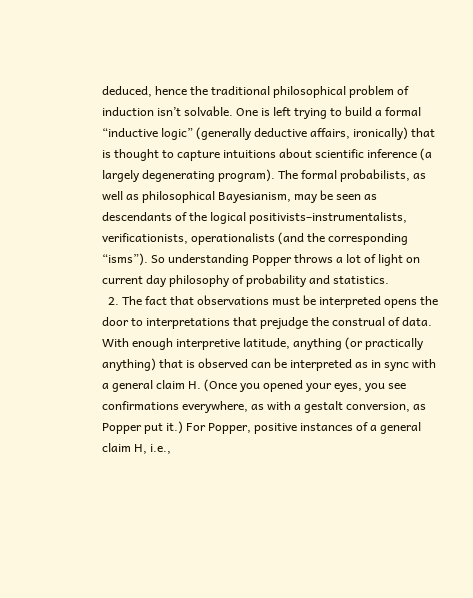deduced, hence the traditional philosophical problem of induction isn’t solvable. One is left trying to build a formal “inductive logic” (generally deductive affairs, ironically) that is thought to capture intuitions about scientific inference (a largely degenerating program). The formal probabilists, as well as philosophical Bayesianism, may be seen as descendants of the logical positivists–instrumentalists, verificationists, operationalists (and the corresponding “isms”). So understanding Popper throws a lot of light on current day philosophy of probability and statistics.
  2. The fact that observations must be interpreted opens the door to interpretations that prejudge the construal of data. With enough interpretive latitude, anything (or practically anything) that is observed can be interpreted as in sync with a general claim H. (Once you opened your eyes, you see confirmations everywhere, as with a gestalt conversion, as Popper put it.) For Popper, positive instances of a general claim H, i.e.,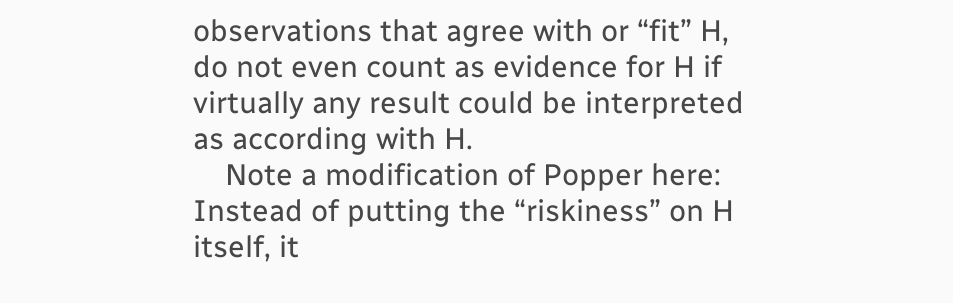observations that agree with or “fit” H, do not even count as evidence for H if virtually any result could be interpreted as according with H.
    Note a modification of Popper here: Instead of putting the “riskiness” on H itself, it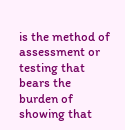is the method of assessment or testing that bears the burden of showing that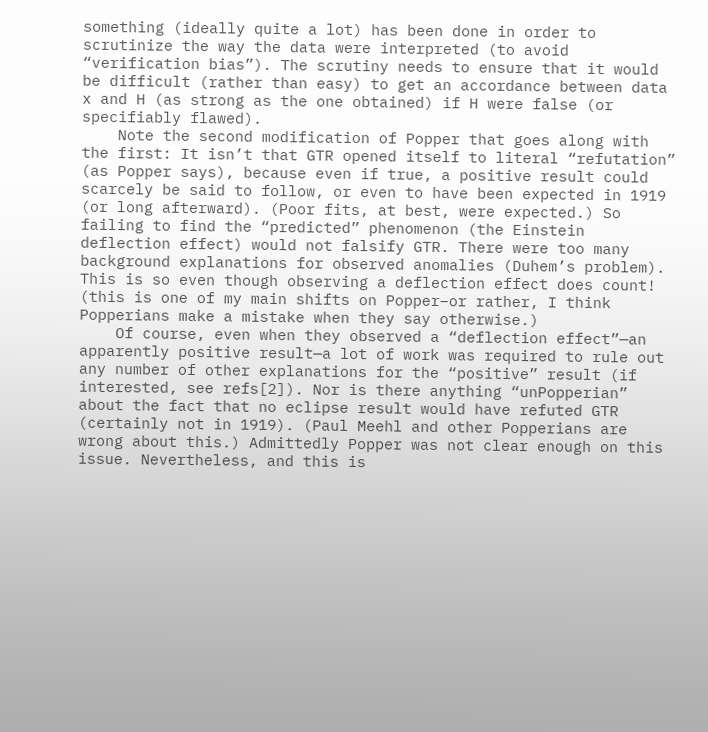something (ideally quite a lot) has been done in order to scrutinize the way the data were interpreted (to avoid “verification bias”). The scrutiny needs to ensure that it would be difficult (rather than easy) to get an accordance between data x and H (as strong as the one obtained) if H were false (or specifiably flawed).
    Note the second modification of Popper that goes along with the first: It isn’t that GTR opened itself to literal “refutation” (as Popper says), because even if true, a positive result could scarcely be said to follow, or even to have been expected in 1919 (or long afterward). (Poor fits, at best, were expected.) So failing to find the “predicted” phenomenon (the Einstein deflection effect) would not falsify GTR. There were too many background explanations for observed anomalies (Duhem’s problem). This is so even though observing a deflection effect does count! (this is one of my main shifts on Popper–or rather, I think Popperians make a mistake when they say otherwise.)
    Of course, even when they observed a “deflection effect”—an apparently positive result—a lot of work was required to rule out any number of other explanations for the “positive” result (if interested, see refs[2]). Nor is there anything “unPopperian” about the fact that no eclipse result would have refuted GTR (certainly not in 1919). (Paul Meehl and other Popperians are wrong about this.) Admittedly Popper was not clear enough on this issue. Nevertheless, and this is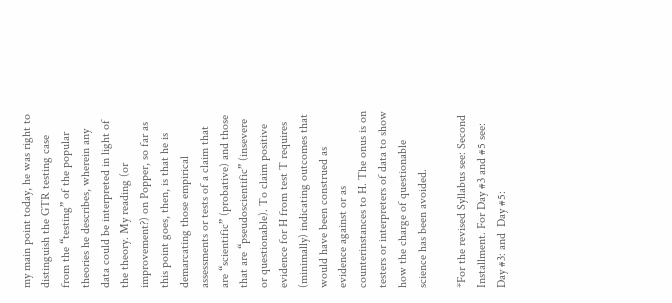my main point today, he was right to distinguish the GTR testing case from the “testing” of the popular theories he describes, wherein any data could be interpreted in light of the theory. My reading (or improvement?) on Popper, so far as this point goes, then, is that he is demarcating those empirical assessments or tests of a claim that are “scientific” (probative) and those that are “pseudoscientific” (insevere or questionable). To claim positive evidence for H from test T requires (minimally) indicating outcomes that would have been construed as evidence against or as counterinstances to H. The onus is on testers or interpreters of data to show how the charge of questionable science has been avoided.

*For the revised Syllabus see: Second Installment. For Day #3 and #5 see: Day #3: and  Day #5: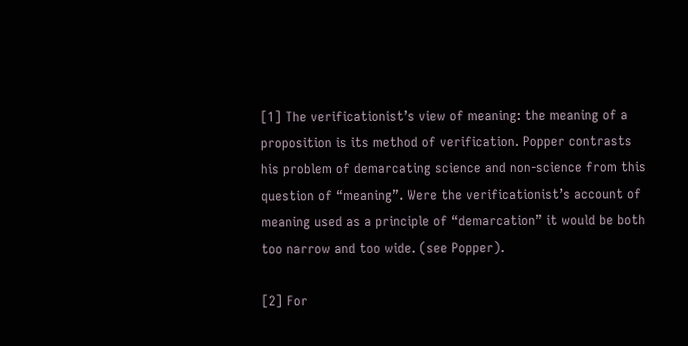[1] The verificationist’s view of meaning: the meaning of a proposition is its method of verification. Popper contrasts his problem of demarcating science and non-science from this question of “meaning”. Were the verificationist’s account of meaning used as a principle of “demarcation” it would be both too narrow and too wide. (see Popper).

[2] For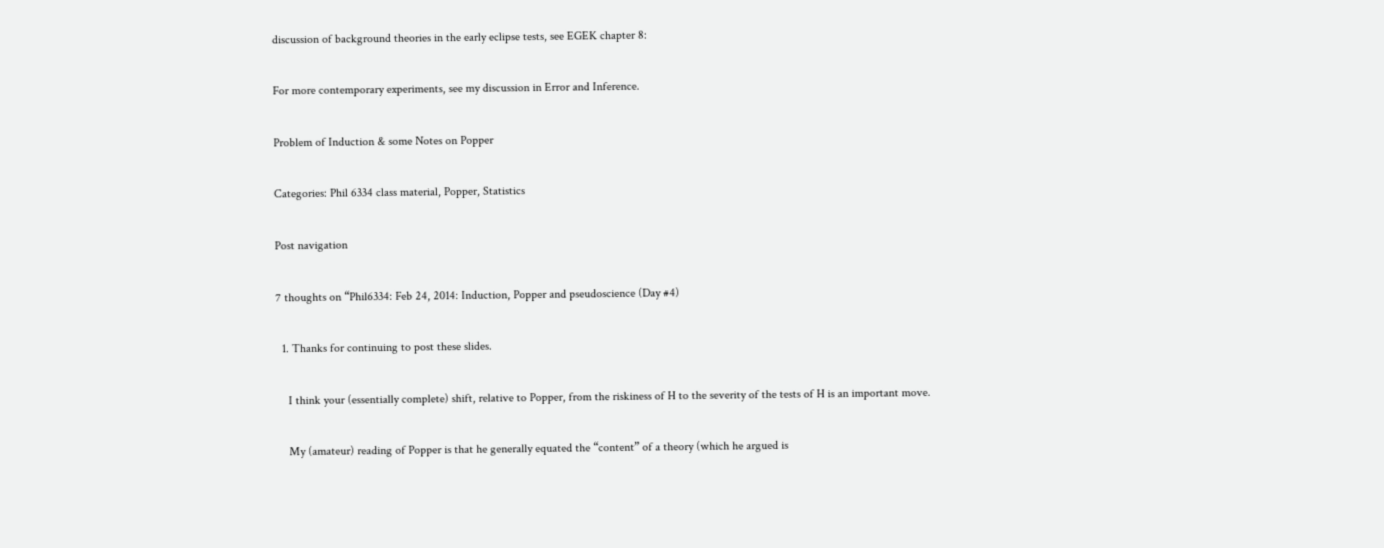discussion of background theories in the early eclipse tests, see EGEK chapter 8:

For more contemporary experiments, see my discussion in Error and Inference.

Problem of Induction & some Notes on Popper

Categories: Phil 6334 class material, Popper, Statistics

Post navigation

7 thoughts on “Phil6334: Feb 24, 2014: Induction, Popper and pseudoscience (Day #4)

  1. Thanks for continuing to post these slides.

    I think your (essentially complete) shift, relative to Popper, from the riskiness of H to the severity of the tests of H is an important move.

    My (amateur) reading of Popper is that he generally equated the “content” of a theory (which he argued is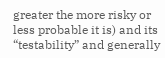greater the more risky or less probable it is) and its “testability” and generally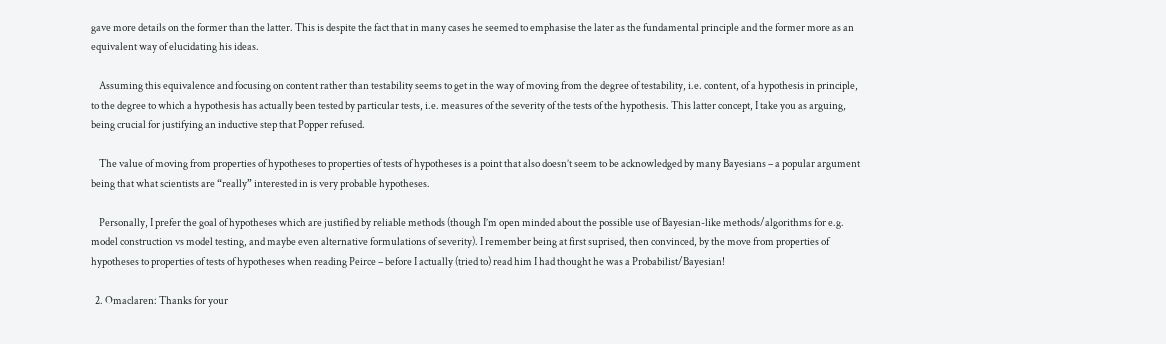gave more details on the former than the latter. This is despite the fact that in many cases he seemed to emphasise the later as the fundamental principle and the former more as an equivalent way of elucidating his ideas.

    Assuming this equivalence and focusing on content rather than testability seems to get in the way of moving from the degree of testability, i.e. content, of a hypothesis in principle, to the degree to which a hypothesis has actually been tested by particular tests, i.e. measures of the severity of the tests of the hypothesis. This latter concept, I take you as arguing, being crucial for justifying an inductive step that Popper refused.

    The value of moving from properties of hypotheses to properties of tests of hypotheses is a point that also doesn’t seem to be acknowledged by many Bayesians – a popular argument being that what scientists are “really” interested in is very probable hypotheses.

    Personally, I prefer the goal of hypotheses which are justified by reliable methods (though I’m open minded about the possible use of Bayesian-like methods/algorithms for e.g. model construction vs model testing, and maybe even alternative formulations of severity). I remember being at first suprised, then convinced, by the move from properties of hypotheses to properties of tests of hypotheses when reading Peirce – before I actually (tried to) read him I had thought he was a Probabilist/Bayesian!

  2. Omaclaren: Thanks for your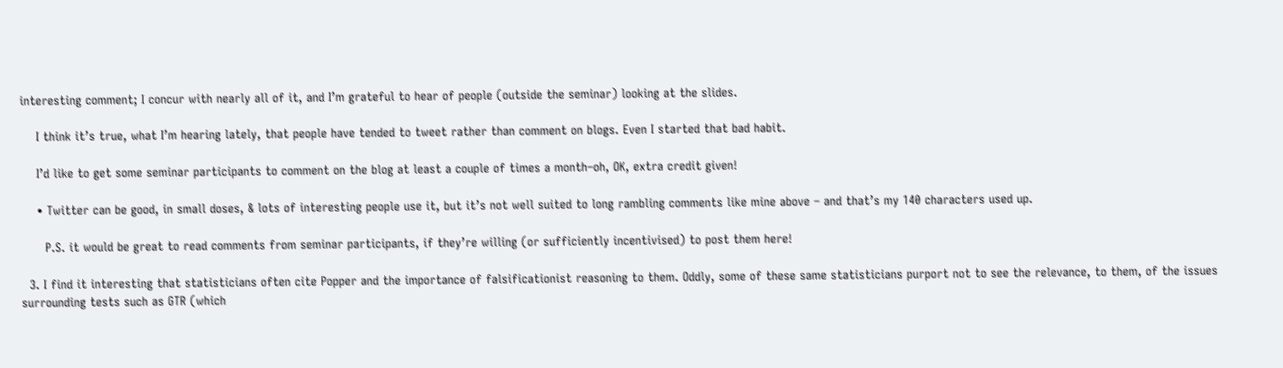interesting comment; I concur with nearly all of it, and I’m grateful to hear of people (outside the seminar) looking at the slides.

    I think it’s true, what I’m hearing lately, that people have tended to tweet rather than comment on blogs. Even I started that bad habit.

    I’d like to get some seminar participants to comment on the blog at least a couple of times a month–oh, OK, extra credit given!

    • Twitter can be good, in small doses, & lots of interesting people use it, but it’s not well suited to long rambling comments like mine above – and that’s my 140 characters used up.

      P.S. it would be great to read comments from seminar participants, if they’re willing (or sufficiently incentivised) to post them here!

  3. I find it interesting that statisticians often cite Popper and the importance of falsificationist reasoning to them. Oddly, some of these same statisticians purport not to see the relevance, to them, of the issues surrounding tests such as GTR (which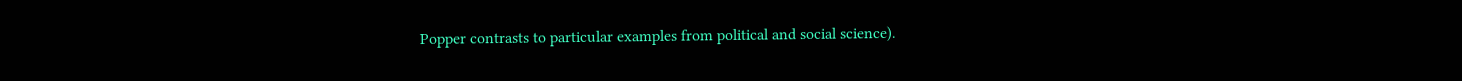Popper contrasts to particular examples from political and social science).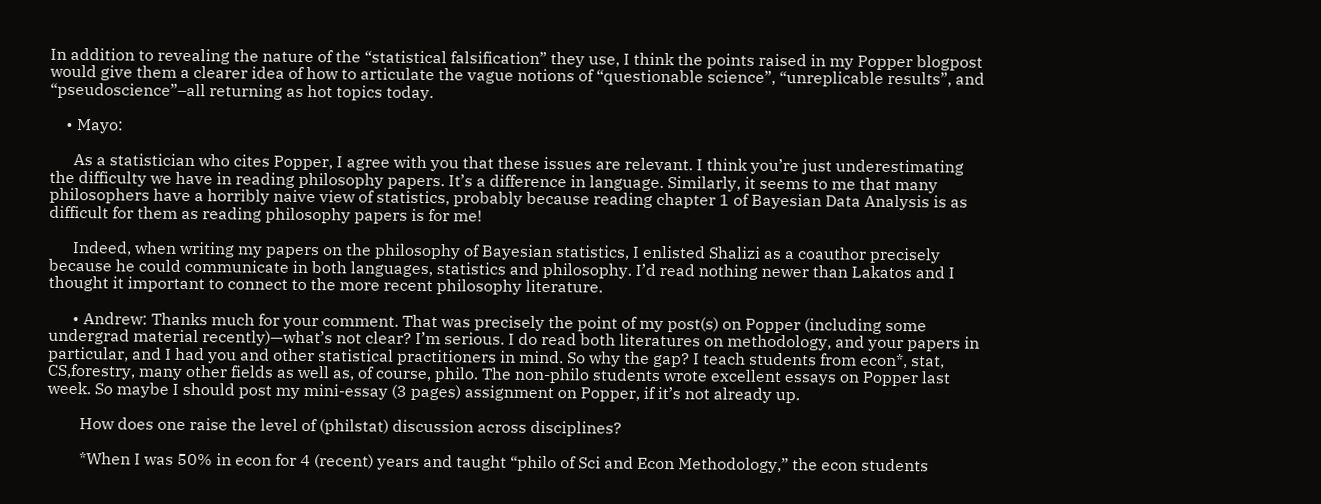In addition to revealing the nature of the “statistical falsification” they use, I think the points raised in my Popper blogpost would give them a clearer idea of how to articulate the vague notions of “questionable science”, “unreplicable results”, and “pseudoscience”–all returning as hot topics today.

    • Mayo:

      As a statistician who cites Popper, I agree with you that these issues are relevant. I think you’re just underestimating the difficulty we have in reading philosophy papers. It’s a difference in language. Similarly, it seems to me that many philosophers have a horribly naive view of statistics, probably because reading chapter 1 of Bayesian Data Analysis is as difficult for them as reading philosophy papers is for me!

      Indeed, when writing my papers on the philosophy of Bayesian statistics, I enlisted Shalizi as a coauthor precisely because he could communicate in both languages, statistics and philosophy. I’d read nothing newer than Lakatos and I thought it important to connect to the more recent philosophy literature.

      • Andrew: Thanks much for your comment. That was precisely the point of my post(s) on Popper (including some undergrad material recently)—what’s not clear? I’m serious. I do read both literatures on methodology, and your papers in particular, and I had you and other statistical practitioners in mind. So why the gap? I teach students from econ*, stat, CS,forestry, many other fields as well as, of course, philo. The non-philo students wrote excellent essays on Popper last week. So maybe I should post my mini-essay (3 pages) assignment on Popper, if it’s not already up.

        How does one raise the level of (philstat) discussion across disciplines?

        *When I was 50% in econ for 4 (recent) years and taught “philo of Sci and Econ Methodology,” the econ students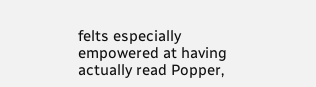felts especially empowered at having actually read Popper,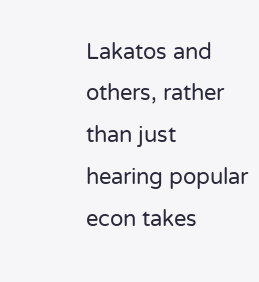Lakatos and others, rather than just hearing popular econ takes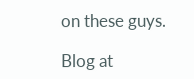on these guys.

Blog at